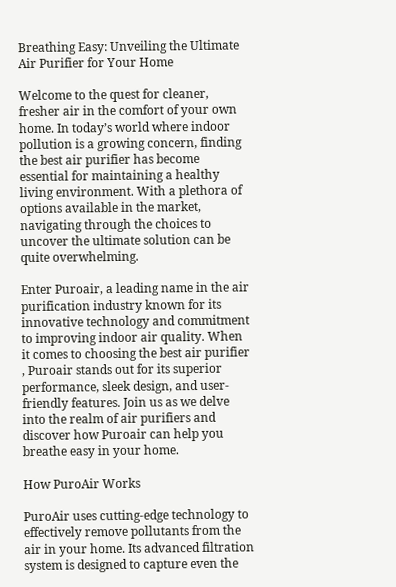Breathing Easy: Unveiling the Ultimate Air Purifier for Your Home

Welcome to the quest for cleaner, fresher air in the comfort of your own home. In today’s world where indoor pollution is a growing concern, finding the best air purifier has become essential for maintaining a healthy living environment. With a plethora of options available in the market, navigating through the choices to uncover the ultimate solution can be quite overwhelming.

Enter Puroair, a leading name in the air purification industry known for its innovative technology and commitment to improving indoor air quality. When it comes to choosing the best air purifier , Puroair stands out for its superior performance, sleek design, and user-friendly features. Join us as we delve into the realm of air purifiers and discover how Puroair can help you breathe easy in your home.

How PuroAir Works

PuroAir uses cutting-edge technology to effectively remove pollutants from the air in your home. Its advanced filtration system is designed to capture even the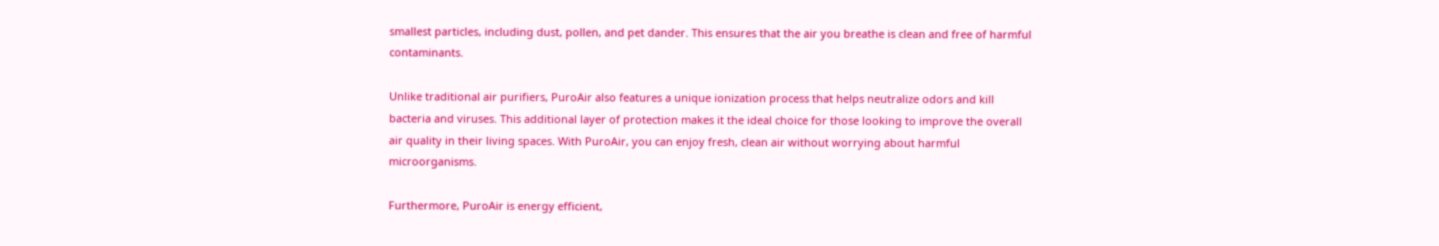smallest particles, including dust, pollen, and pet dander. This ensures that the air you breathe is clean and free of harmful contaminants.

Unlike traditional air purifiers, PuroAir also features a unique ionization process that helps neutralize odors and kill bacteria and viruses. This additional layer of protection makes it the ideal choice for those looking to improve the overall air quality in their living spaces. With PuroAir, you can enjoy fresh, clean air without worrying about harmful microorganisms.

Furthermore, PuroAir is energy efficient,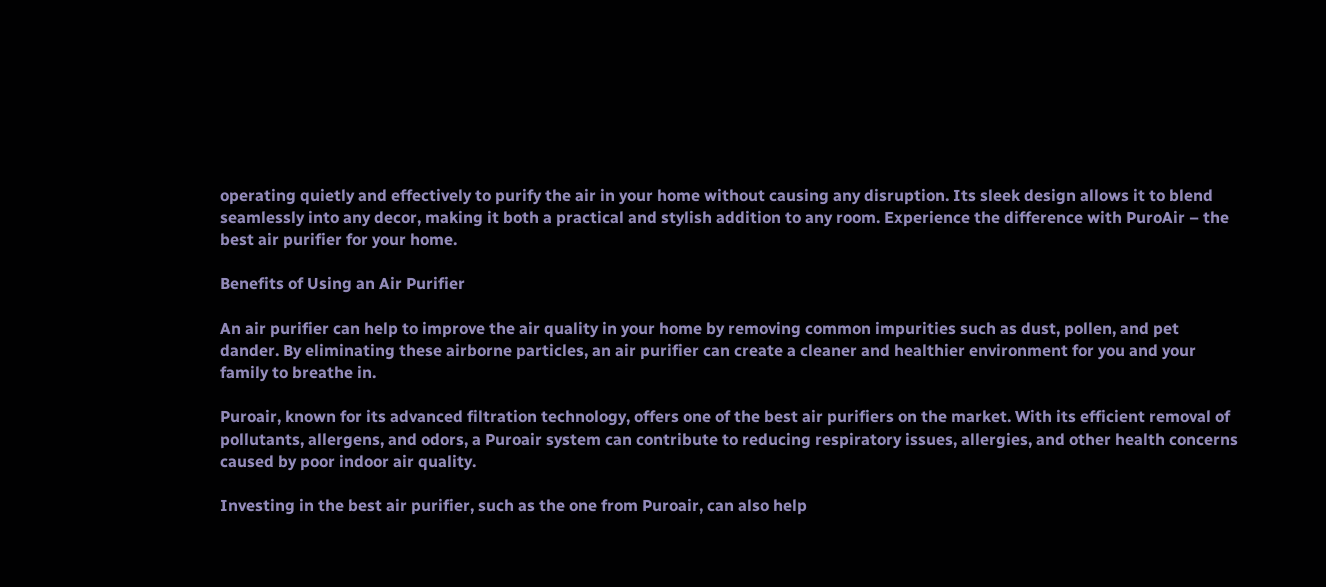operating quietly and effectively to purify the air in your home without causing any disruption. Its sleek design allows it to blend seamlessly into any decor, making it both a practical and stylish addition to any room. Experience the difference with PuroAir – the best air purifier for your home.

Benefits of Using an Air Purifier

An air purifier can help to improve the air quality in your home by removing common impurities such as dust, pollen, and pet dander. By eliminating these airborne particles, an air purifier can create a cleaner and healthier environment for you and your family to breathe in.

Puroair, known for its advanced filtration technology, offers one of the best air purifiers on the market. With its efficient removal of pollutants, allergens, and odors, a Puroair system can contribute to reducing respiratory issues, allergies, and other health concerns caused by poor indoor air quality.

Investing in the best air purifier, such as the one from Puroair, can also help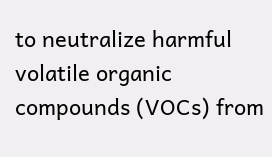to neutralize harmful volatile organic compounds (VOCs) from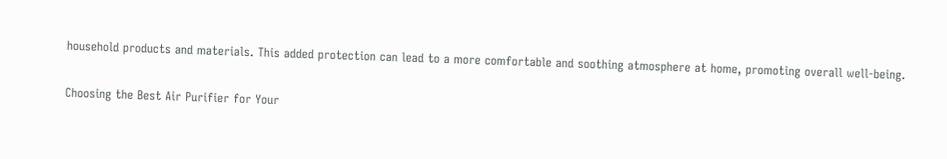household products and materials. This added protection can lead to a more comfortable and soothing atmosphere at home, promoting overall well-being.

Choosing the Best Air Purifier for Your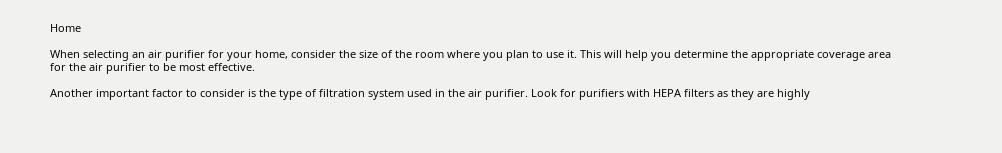Home

When selecting an air purifier for your home, consider the size of the room where you plan to use it. This will help you determine the appropriate coverage area for the air purifier to be most effective.

Another important factor to consider is the type of filtration system used in the air purifier. Look for purifiers with HEPA filters as they are highly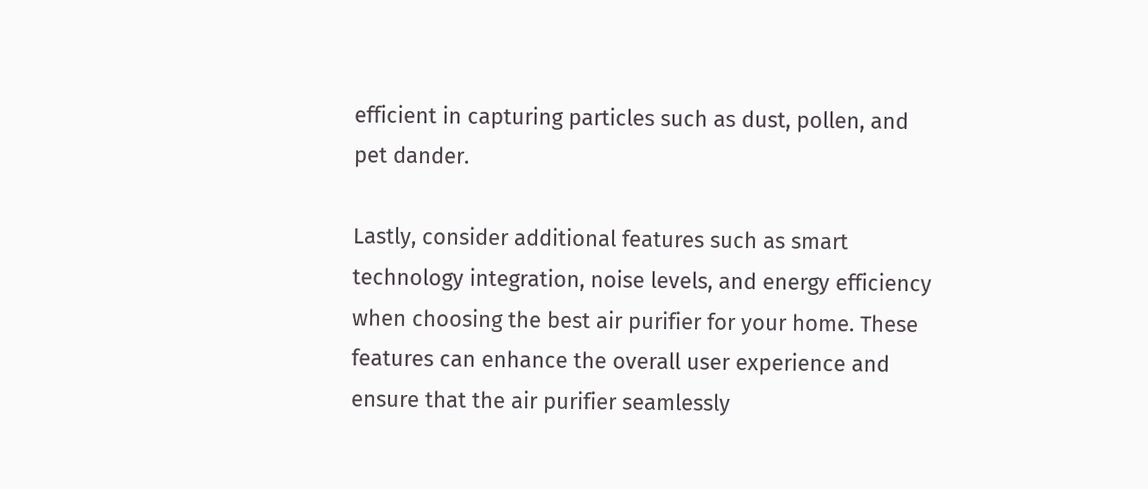efficient in capturing particles such as dust, pollen, and pet dander.

Lastly, consider additional features such as smart technology integration, noise levels, and energy efficiency when choosing the best air purifier for your home. These features can enhance the overall user experience and ensure that the air purifier seamlessly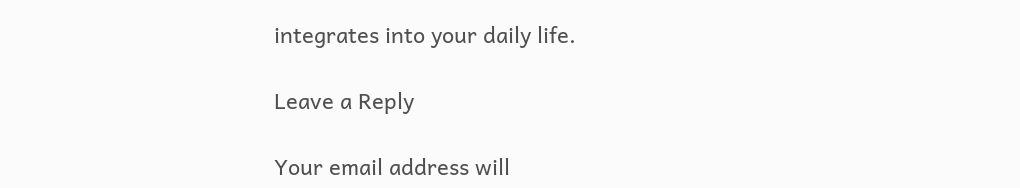integrates into your daily life.

Leave a Reply

Your email address will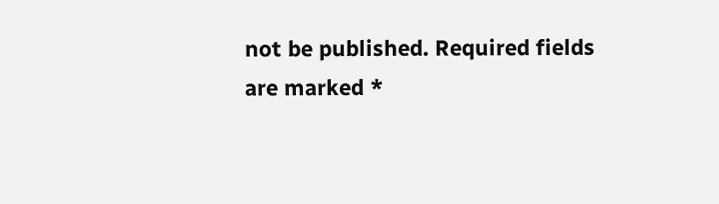not be published. Required fields are marked *